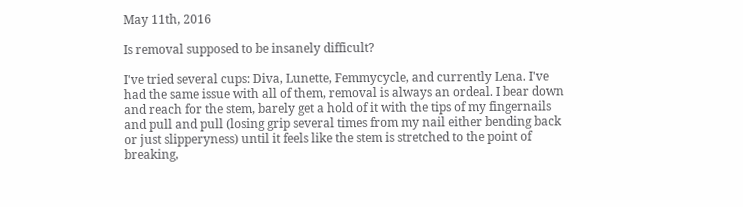May 11th, 2016

Is removal supposed to be insanely difficult?

I've tried several cups: Diva, Lunette, Femmycycle, and currently Lena. I've had the same issue with all of them, removal is always an ordeal. I bear down and reach for the stem, barely get a hold of it with the tips of my fingernails and pull and pull (losing grip several times from my nail either bending back or just slipperyness) until it feels like the stem is stretched to the point of breaking,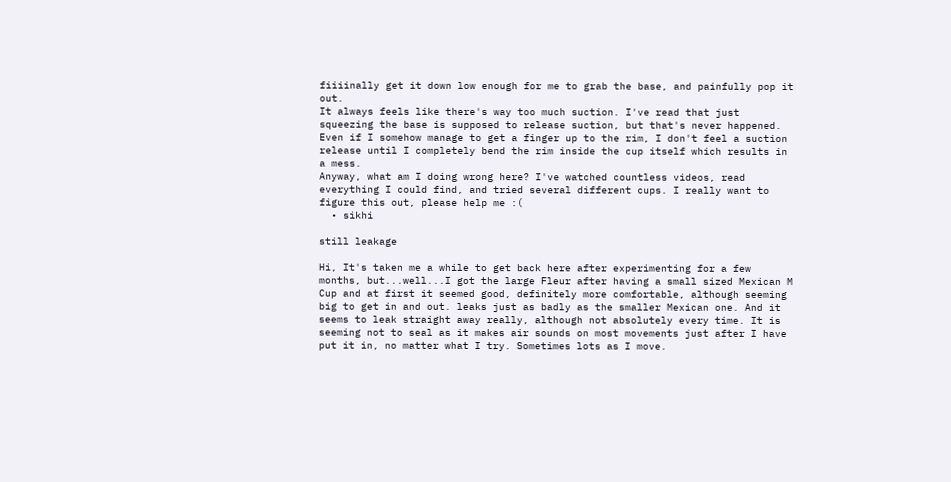fiiiinally get it down low enough for me to grab the base, and painfully pop it out.
It always feels like there's way too much suction. I've read that just squeezing the base is supposed to release suction, but that's never happened. Even if I somehow manage to get a finger up to the rim, I don't feel a suction release until I completely bend the rim inside the cup itself which results in a mess.
Anyway, what am I doing wrong here? I've watched countless videos, read everything I could find, and tried several different cups. I really want to figure this out, please help me :(
  • sikhi

still leakage

Hi, It's taken me a while to get back here after experimenting for a few months, but...well...I got the large Fleur after having a small sized Mexican M Cup and at first it seemed good, definitely more comfortable, although seeming big to get in and out. leaks just as badly as the smaller Mexican one. And it seems to leak straight away really, although not absolutely every time. It is seeming not to seal as it makes air sounds on most movements just after I have put it in, no matter what I try. Sometimes lots as I move.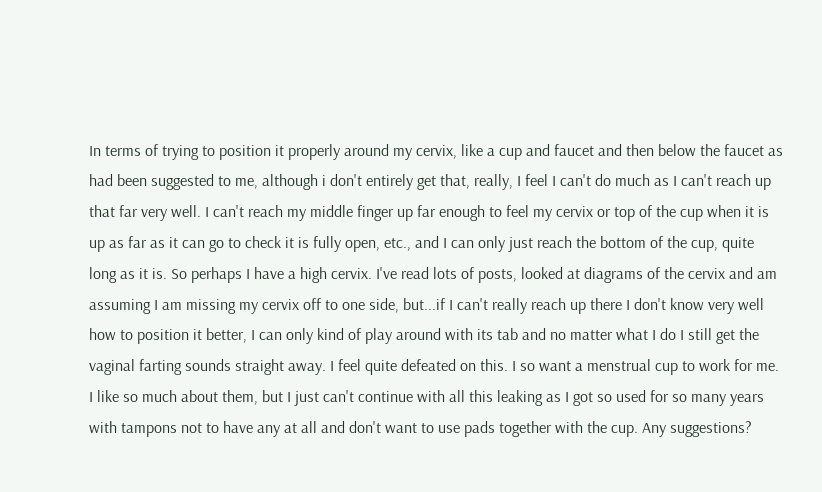In terms of trying to position it properly around my cervix, like a cup and faucet and then below the faucet as had been suggested to me, although i don't entirely get that, really, I feel I can't do much as I can't reach up that far very well. I can't reach my middle finger up far enough to feel my cervix or top of the cup when it is up as far as it can go to check it is fully open, etc., and I can only just reach the bottom of the cup, quite long as it is. So perhaps I have a high cervix. I've read lots of posts, looked at diagrams of the cervix and am assuming I am missing my cervix off to one side, but...if I can't really reach up there I don't know very well how to position it better, I can only kind of play around with its tab and no matter what I do I still get the vaginal farting sounds straight away. I feel quite defeated on this. I so want a menstrual cup to work for me. I like so much about them, but I just can't continue with all this leaking as I got so used for so many years with tampons not to have any at all and don't want to use pads together with the cup. Any suggestions?